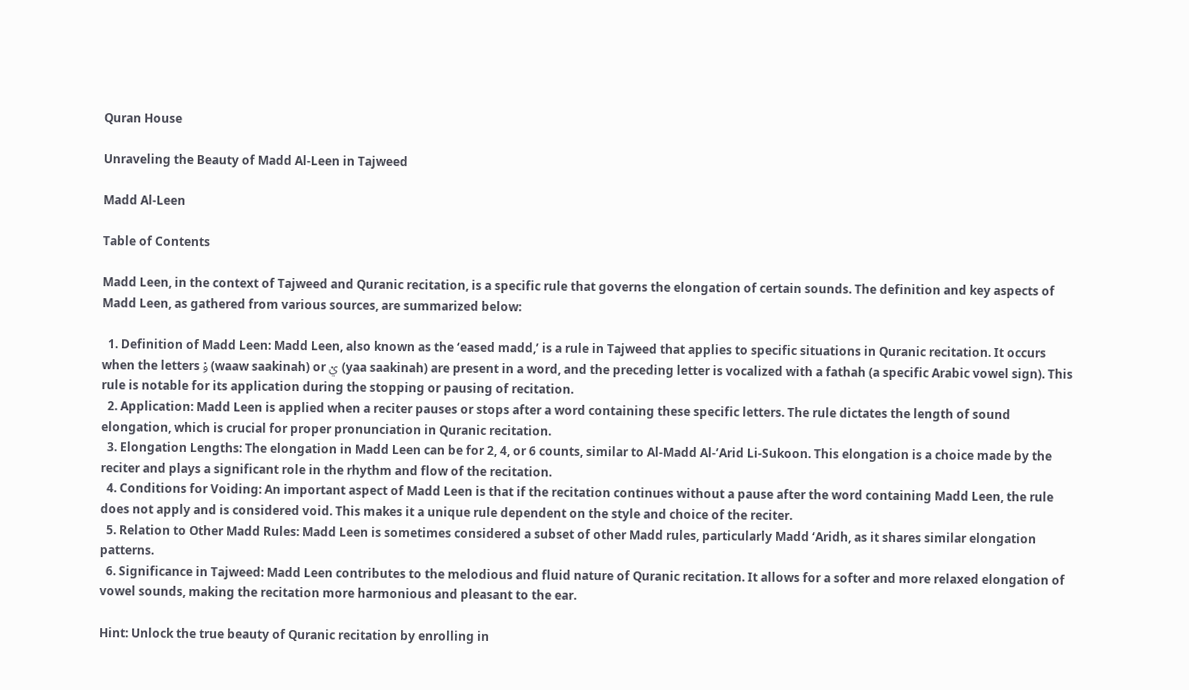Quran House

Unraveling the Beauty of Madd Al-Leen in Tajweed

Madd Al-Leen

Table of Contents

Madd Leen, in the context of Tajweed and Quranic recitation, is a specific rule that governs the elongation of certain sounds. The definition and key aspects of Madd Leen, as gathered from various sources, are summarized below:

  1. Definition of Madd Leen: Madd Leen, also known as the ‘eased madd,’ is a rule in Tajweed that applies to specific situations in Quranic recitation. It occurs when the letters وْ (waaw saakinah) or يْ (yaa saakinah) are present in a word, and the preceding letter is vocalized with a fathah (a specific Arabic vowel sign). This rule is notable for its application during the stopping or pausing of recitation.
  2. Application: Madd Leen is applied when a reciter pauses or stops after a word containing these specific letters. The rule dictates the length of sound elongation, which is crucial for proper pronunciation in Quranic recitation.
  3. Elongation Lengths: The elongation in Madd Leen can be for 2, 4, or 6 counts, similar to Al-Madd Al-’Arid Li-Sukoon. This elongation is a choice made by the reciter and plays a significant role in the rhythm and flow of the recitation.
  4. Conditions for Voiding: An important aspect of Madd Leen is that if the recitation continues without a pause after the word containing Madd Leen, the rule does not apply and is considered void. This makes it a unique rule dependent on the style and choice of the reciter.
  5. Relation to Other Madd Rules: Madd Leen is sometimes considered a subset of other Madd rules, particularly Madd ‘Aridh, as it shares similar elongation patterns.
  6. Significance in Tajweed: Madd Leen contributes to the melodious and fluid nature of Quranic recitation. It allows for a softer and more relaxed elongation of vowel sounds, making the recitation more harmonious and pleasant to the ear.

Hint: Unlock the true beauty of Quranic recitation by enrolling in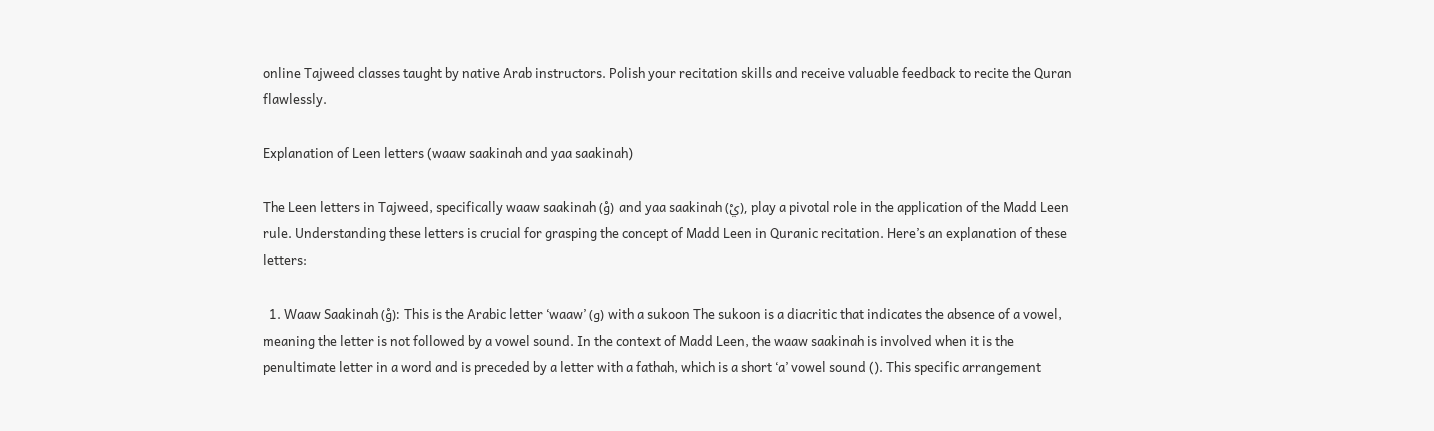online Tajweed classes taught by native Arab instructors. Polish your recitation skills and receive valuable feedback to recite the Quran flawlessly.

Explanation of Leen letters (waaw saakinah and yaa saakinah)

The Leen letters in Tajweed, specifically waaw saakinah (وْ) and yaa saakinah (يْ), play a pivotal role in the application of the Madd Leen rule. Understanding these letters is crucial for grasping the concept of Madd Leen in Quranic recitation. Here’s an explanation of these letters:

  1. Waaw Saakinah (وْ): This is the Arabic letter ‘waaw’ (و) with a sukoon The sukoon is a diacritic that indicates the absence of a vowel, meaning the letter is not followed by a vowel sound. In the context of Madd Leen, the waaw saakinah is involved when it is the penultimate letter in a word and is preceded by a letter with a fathah, which is a short ‘a’ vowel sound (). This specific arrangement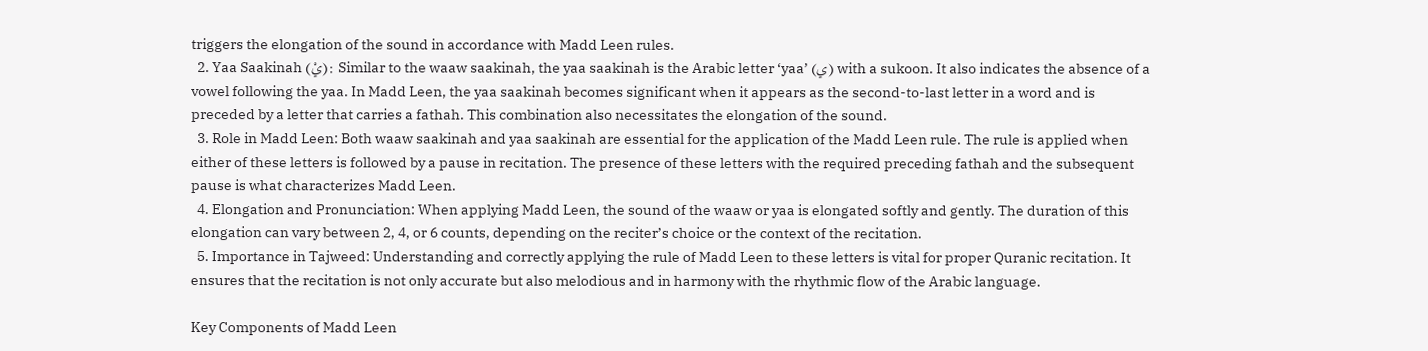triggers the elongation of the sound in accordance with Madd Leen rules.
  2. Yaa Saakinah (يْ): Similar to the waaw saakinah, the yaa saakinah is the Arabic letter ‘yaa’ (ي) with a sukoon. It also indicates the absence of a vowel following the yaa. In Madd Leen, the yaa saakinah becomes significant when it appears as the second-to-last letter in a word and is preceded by a letter that carries a fathah. This combination also necessitates the elongation of the sound.
  3. Role in Madd Leen: Both waaw saakinah and yaa saakinah are essential for the application of the Madd Leen rule. The rule is applied when either of these letters is followed by a pause in recitation. The presence of these letters with the required preceding fathah and the subsequent pause is what characterizes Madd Leen.
  4. Elongation and Pronunciation: When applying Madd Leen, the sound of the waaw or yaa is elongated softly and gently. The duration of this elongation can vary between 2, 4, or 6 counts, depending on the reciter’s choice or the context of the recitation.
  5. Importance in Tajweed: Understanding and correctly applying the rule of Madd Leen to these letters is vital for proper Quranic recitation. It ensures that the recitation is not only accurate but also melodious and in harmony with the rhythmic flow of the Arabic language.

Key Components of Madd Leen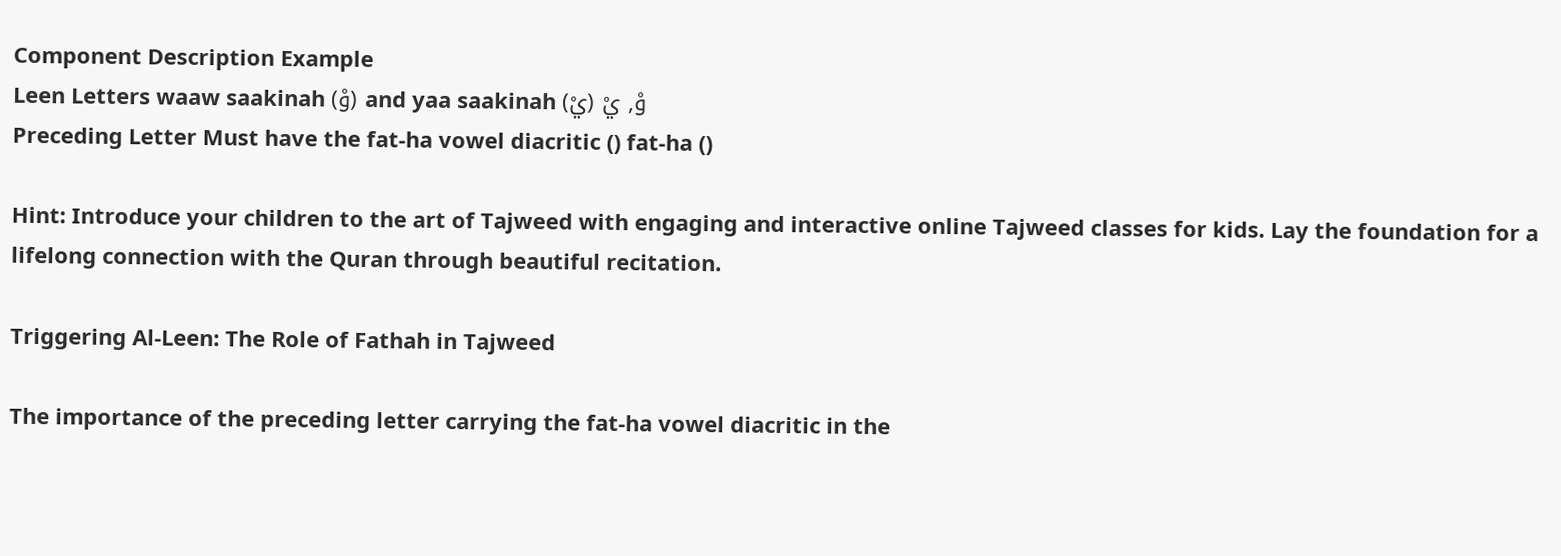Component Description Example
Leen Letters waaw saakinah (وْ) and yaa saakinah (يْ) وْ, يْ
Preceding Letter Must have the fat-ha vowel diacritic () fat-ha ()

Hint: Introduce your children to the art of Tajweed with engaging and interactive online Tajweed classes for kids. Lay the foundation for a lifelong connection with the Quran through beautiful recitation.

Triggering Al-Leen: The Role of Fathah in Tajweed

The importance of the preceding letter carrying the fat-ha vowel diacritic in the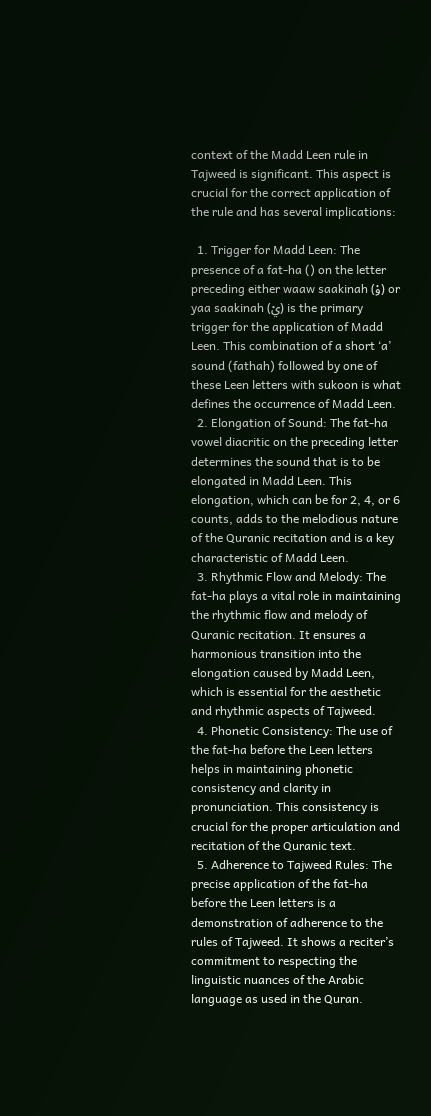context of the Madd Leen rule in Tajweed is significant. This aspect is crucial for the correct application of the rule and has several implications:

  1. Trigger for Madd Leen: The presence of a fat-ha () on the letter preceding either waaw saakinah (وْ) or yaa saakinah (يْ) is the primary trigger for the application of Madd Leen. This combination of a short ‘a’ sound (fathah) followed by one of these Leen letters with sukoon is what defines the occurrence of Madd Leen.
  2. Elongation of Sound: The fat-ha vowel diacritic on the preceding letter determines the sound that is to be elongated in Madd Leen. This elongation, which can be for 2, 4, or 6 counts, adds to the melodious nature of the Quranic recitation and is a key characteristic of Madd Leen.
  3. Rhythmic Flow and Melody: The fat-ha plays a vital role in maintaining the rhythmic flow and melody of Quranic recitation. It ensures a harmonious transition into the elongation caused by Madd Leen, which is essential for the aesthetic and rhythmic aspects of Tajweed.
  4. Phonetic Consistency: The use of the fat-ha before the Leen letters helps in maintaining phonetic consistency and clarity in pronunciation. This consistency is crucial for the proper articulation and recitation of the Quranic text.
  5. Adherence to Tajweed Rules: The precise application of the fat-ha before the Leen letters is a demonstration of adherence to the rules of Tajweed. It shows a reciter’s commitment to respecting the linguistic nuances of the Arabic language as used in the Quran.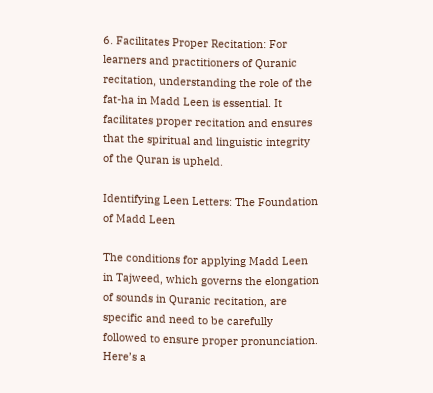6. Facilitates Proper Recitation: For learners and practitioners of Quranic recitation, understanding the role of the fat-ha in Madd Leen is essential. It facilitates proper recitation and ensures that the spiritual and linguistic integrity of the Quran is upheld.

Identifying Leen Letters: The Foundation of Madd Leen

The conditions for applying Madd Leen in Tajweed, which governs the elongation of sounds in Quranic recitation, are specific and need to be carefully followed to ensure proper pronunciation. Here’s a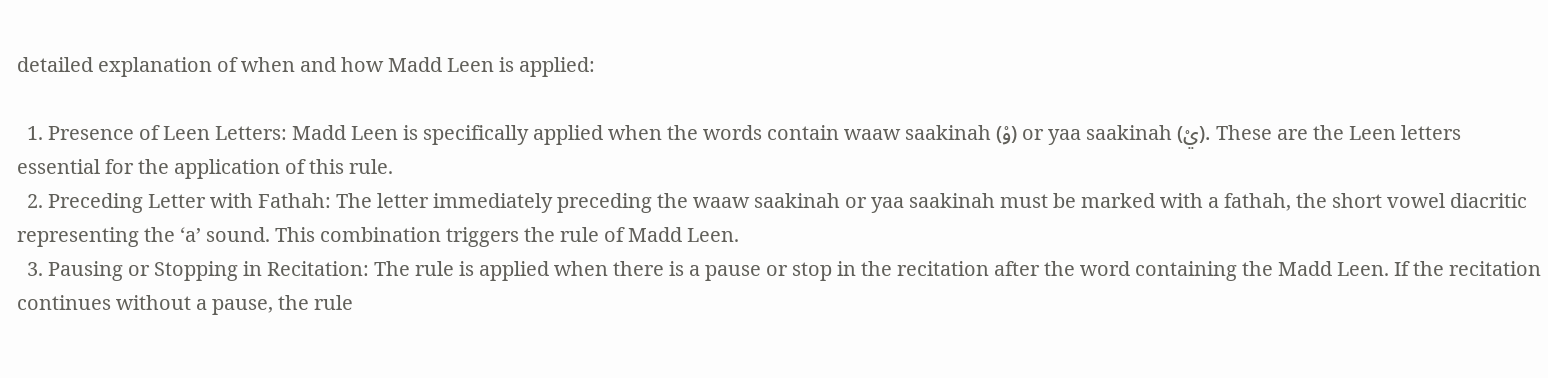detailed explanation of when and how Madd Leen is applied:

  1. Presence of Leen Letters: Madd Leen is specifically applied when the words contain waaw saakinah (وْ) or yaa saakinah (يْ). These are the Leen letters essential for the application of this rule.
  2. Preceding Letter with Fathah: The letter immediately preceding the waaw saakinah or yaa saakinah must be marked with a fathah, the short vowel diacritic representing the ‘a’ sound. This combination triggers the rule of Madd Leen.
  3. Pausing or Stopping in Recitation: The rule is applied when there is a pause or stop in the recitation after the word containing the Madd Leen. If the recitation continues without a pause, the rule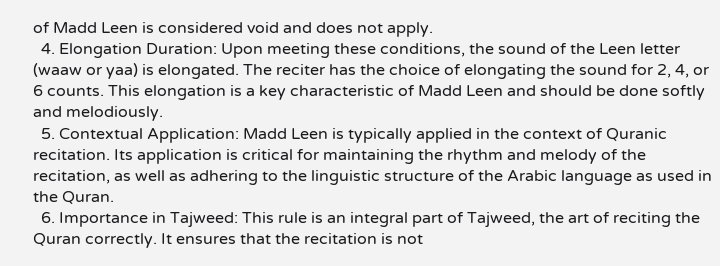of Madd Leen is considered void and does not apply.
  4. Elongation Duration: Upon meeting these conditions, the sound of the Leen letter (waaw or yaa) is elongated. The reciter has the choice of elongating the sound for 2, 4, or 6 counts. This elongation is a key characteristic of Madd Leen and should be done softly and melodiously.
  5. Contextual Application: Madd Leen is typically applied in the context of Quranic recitation. Its application is critical for maintaining the rhythm and melody of the recitation, as well as adhering to the linguistic structure of the Arabic language as used in the Quran.
  6. Importance in Tajweed: This rule is an integral part of Tajweed, the art of reciting the Quran correctly. It ensures that the recitation is not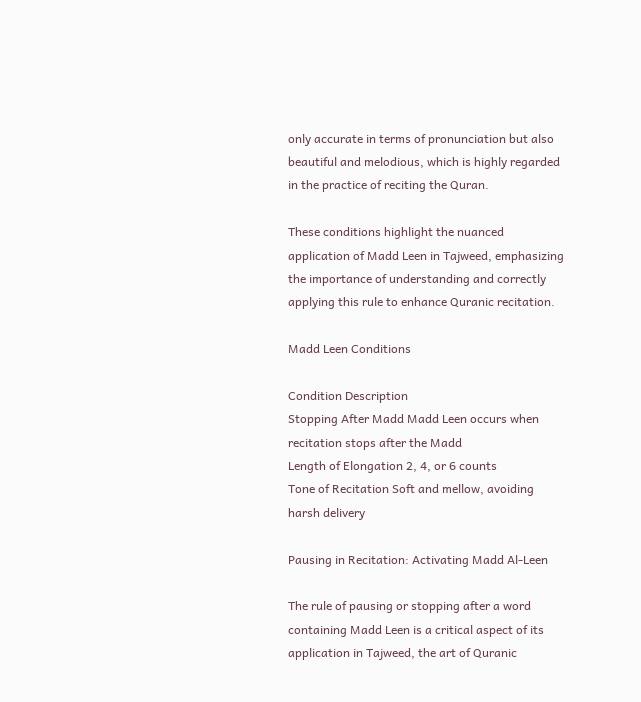only accurate in terms of pronunciation but also beautiful and melodious, which is highly regarded in the practice of reciting the Quran.

These conditions highlight the nuanced application of Madd Leen in Tajweed, emphasizing the importance of understanding and correctly applying this rule to enhance Quranic recitation.

Madd Leen Conditions

Condition Description
Stopping After Madd Madd Leen occurs when recitation stops after the Madd
Length of Elongation 2, 4, or 6 counts
Tone of Recitation Soft and mellow, avoiding harsh delivery

Pausing in Recitation: Activating Madd Al-Leen

The rule of pausing or stopping after a word containing Madd Leen is a critical aspect of its application in Tajweed, the art of Quranic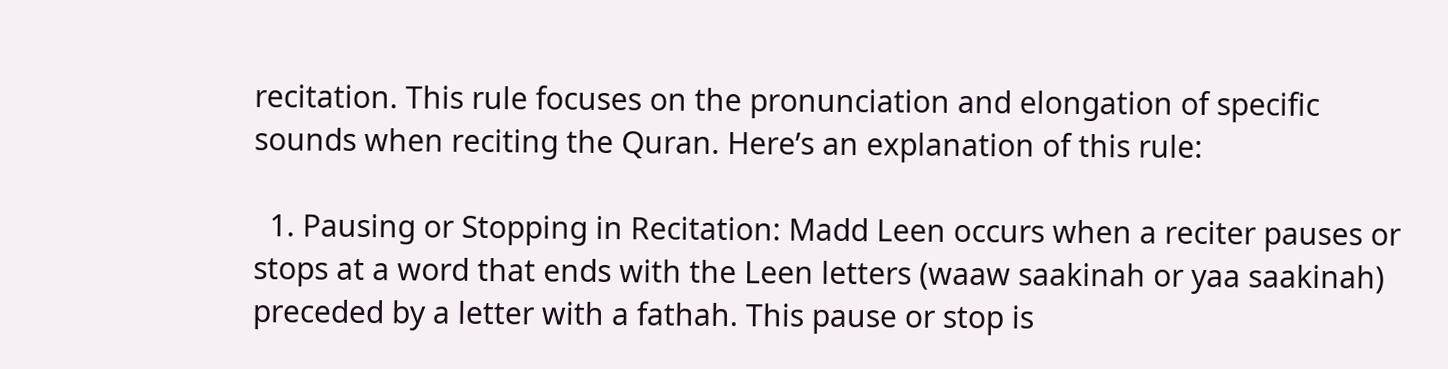recitation. This rule focuses on the pronunciation and elongation of specific sounds when reciting the Quran. Here’s an explanation of this rule:

  1. Pausing or Stopping in Recitation: Madd Leen occurs when a reciter pauses or stops at a word that ends with the Leen letters (waaw saakinah or yaa saakinah) preceded by a letter with a fathah. This pause or stop is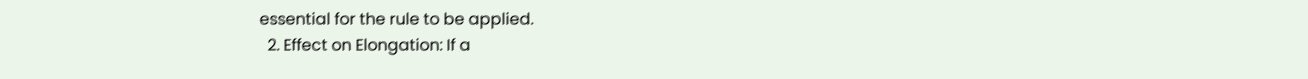essential for the rule to be applied.
  2. Effect on Elongation: If a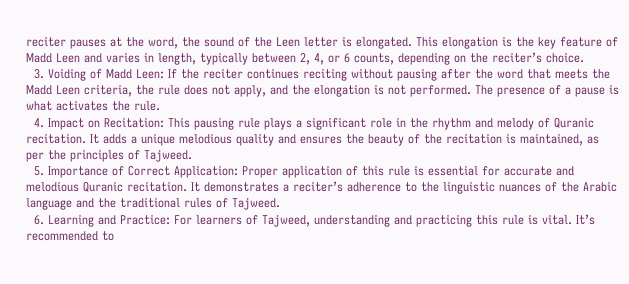reciter pauses at the word, the sound of the Leen letter is elongated. This elongation is the key feature of Madd Leen and varies in length, typically between 2, 4, or 6 counts, depending on the reciter’s choice.
  3. Voiding of Madd Leen: If the reciter continues reciting without pausing after the word that meets the Madd Leen criteria, the rule does not apply, and the elongation is not performed. The presence of a pause is what activates the rule.
  4. Impact on Recitation: This pausing rule plays a significant role in the rhythm and melody of Quranic recitation. It adds a unique melodious quality and ensures the beauty of the recitation is maintained, as per the principles of Tajweed.
  5. Importance of Correct Application: Proper application of this rule is essential for accurate and melodious Quranic recitation. It demonstrates a reciter’s adherence to the linguistic nuances of the Arabic language and the traditional rules of Tajweed.
  6. Learning and Practice: For learners of Tajweed, understanding and practicing this rule is vital. It’s recommended to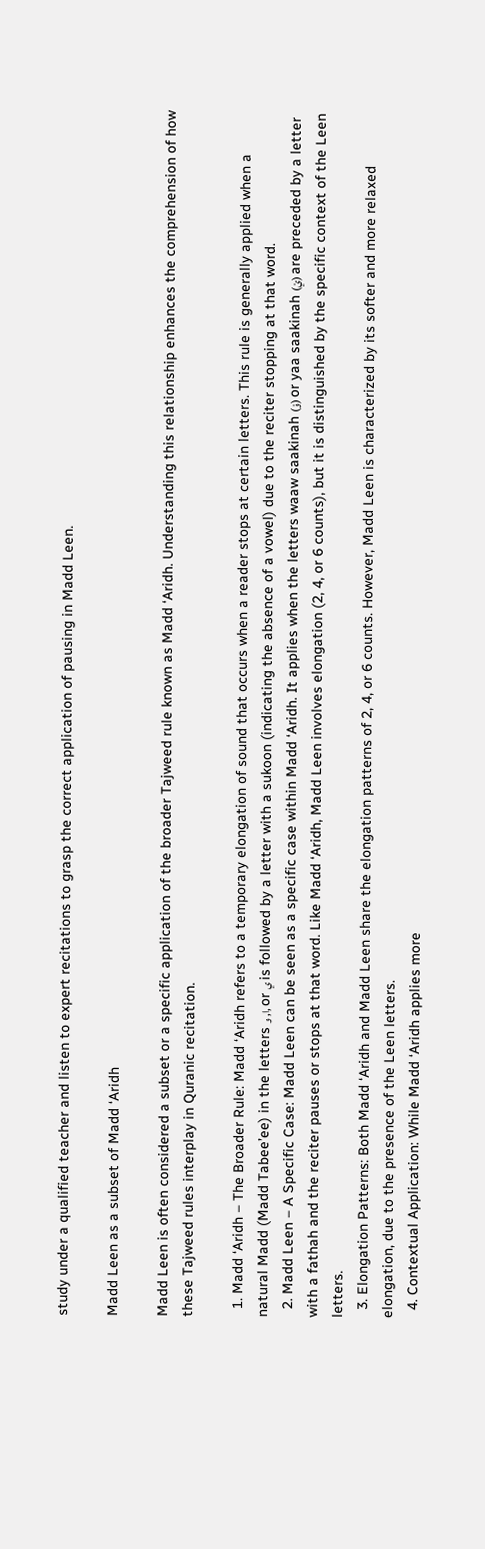study under a qualified teacher and listen to expert recitations to grasp the correct application of pausing in Madd Leen.

Madd Leen as a subset of Madd ‘Aridh

Madd Leen is often considered a subset or a specific application of the broader Tajweed rule known as Madd ‘Aridh. Understanding this relationship enhances the comprehension of how these Tajweed rules interplay in Quranic recitation.

  1. Madd ‘Aridh – The Broader Rule: Madd ‘Aridh refers to a temporary elongation of sound that occurs when a reader stops at certain letters. This rule is generally applied when a natural Madd (Madd Tabee’ee) in the letters ا, و, or ي is followed by a letter with a sukoon (indicating the absence of a vowel) due to the reciter stopping at that word.
  2. Madd Leen – A Specific Case: Madd Leen can be seen as a specific case within Madd ‘Aridh. It applies when the letters waaw saakinah (وْ) or yaa saakinah (يْ) are preceded by a letter with a fathah and the reciter pauses or stops at that word. Like Madd ‘Aridh, Madd Leen involves elongation (2, 4, or 6 counts), but it is distinguished by the specific context of the Leen letters.
  3. Elongation Patterns: Both Madd ‘Aridh and Madd Leen share the elongation patterns of 2, 4, or 6 counts. However, Madd Leen is characterized by its softer and more relaxed elongation, due to the presence of the Leen letters.
  4. Contextual Application: While Madd ‘Aridh applies more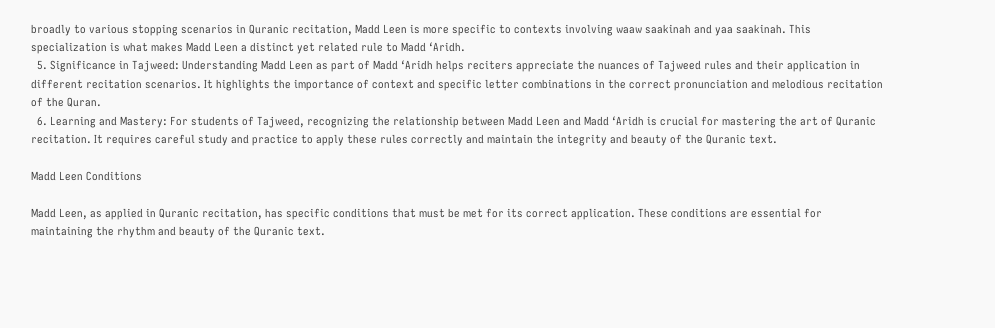broadly to various stopping scenarios in Quranic recitation, Madd Leen is more specific to contexts involving waaw saakinah and yaa saakinah. This specialization is what makes Madd Leen a distinct yet related rule to Madd ‘Aridh.
  5. Significance in Tajweed: Understanding Madd Leen as part of Madd ‘Aridh helps reciters appreciate the nuances of Tajweed rules and their application in different recitation scenarios. It highlights the importance of context and specific letter combinations in the correct pronunciation and melodious recitation of the Quran.
  6. Learning and Mastery: For students of Tajweed, recognizing the relationship between Madd Leen and Madd ‘Aridh is crucial for mastering the art of Quranic recitation. It requires careful study and practice to apply these rules correctly and maintain the integrity and beauty of the Quranic text.

Madd Leen Conditions

Madd Leen, as applied in Quranic recitation, has specific conditions that must be met for its correct application. These conditions are essential for maintaining the rhythm and beauty of the Quranic text.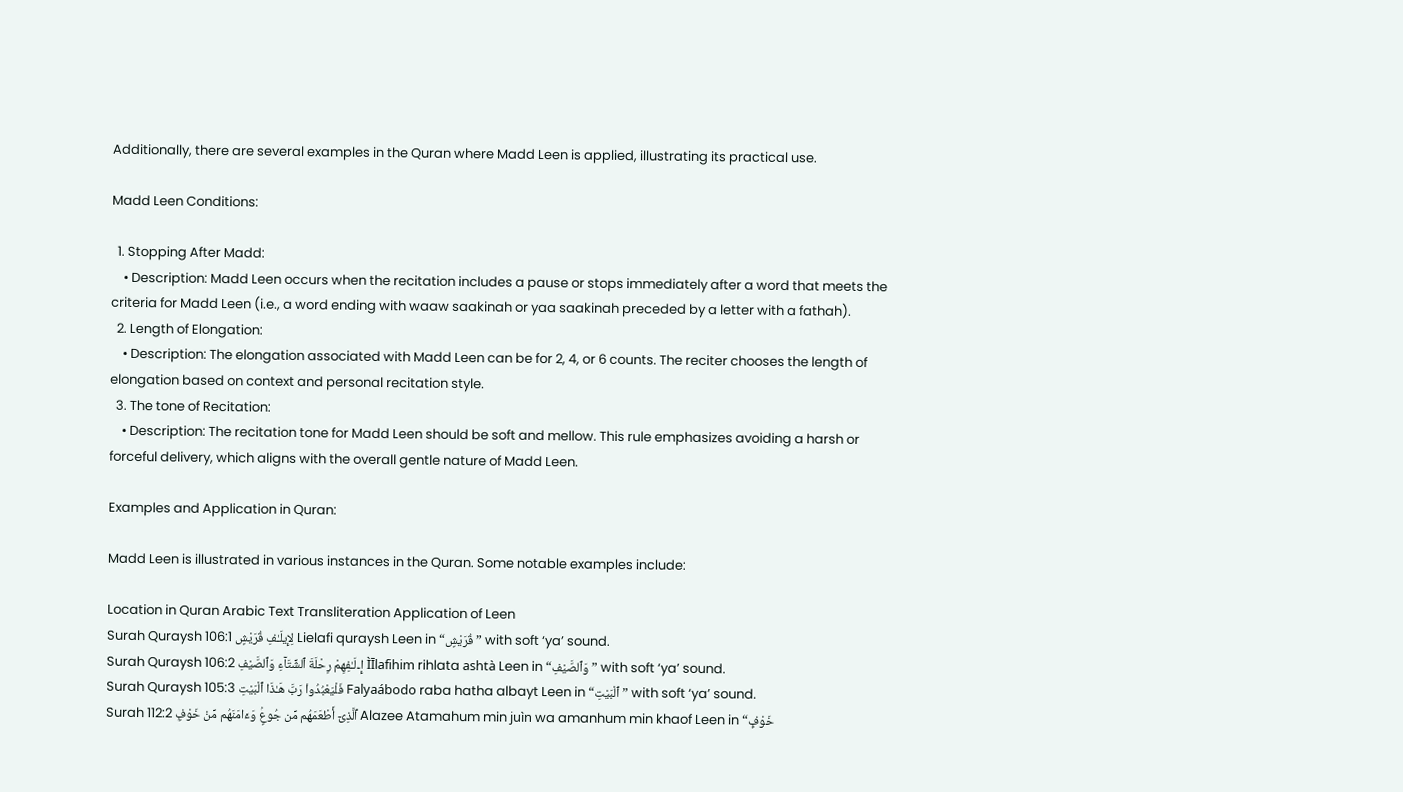Additionally, there are several examples in the Quran where Madd Leen is applied, illustrating its practical use.

Madd Leen Conditions:

  1. Stopping After Madd:
    • Description: Madd Leen occurs when the recitation includes a pause or stops immediately after a word that meets the criteria for Madd Leen (i.e., a word ending with waaw saakinah or yaa saakinah preceded by a letter with a fathah).
  2. Length of Elongation:
    • Description: The elongation associated with Madd Leen can be for 2, 4, or 6 counts. The reciter chooses the length of elongation based on context and personal recitation style.
  3. The tone of Recitation:
    • Description: The recitation tone for Madd Leen should be soft and mellow. This rule emphasizes avoiding a harsh or forceful delivery, which aligns with the overall gentle nature of Madd Leen.

Examples and Application in Quran:

Madd Leen is illustrated in various instances in the Quran. Some notable examples include:

Location in Quran Arabic Text Transliteration Application of Leen
Surah Quraysh 106:1 لِإِيلَـٰفِ قُرَيْشٍ Lielafi quraysh Leen in “قُرَيْشٍ” with soft ‘ya’ sound.
Surah Quraysh 106:2 إِۦلَـٰفِهِمْ رِحْلَةَ ٱلشِّتَآءِ وَٱلصَّيْفِ ÌĪlafihim rihlata ashtà Leen in “وَٱلصَّيْفِ ” with soft ‘ya’ sound.
Surah Quraysh 105:3 فَلْيَعْبُدُوا۟ رَبَّ هَـٰذَا ٱلْبَيْتِ Falyaábodo raba hatha albayt Leen in “ٱلْبَيْتِ ” with soft ‘ya’ sound.
Surah 112:2 ٱلَّذِىٓ أَطْعَمَهُم مِّن جُوعٍۢ وَءَامَنَهُم مِّنْ خَوْفٍۭ Alazee Atamahum min juìn wa amanhum min khaof Leen in “خَوْفٍۭ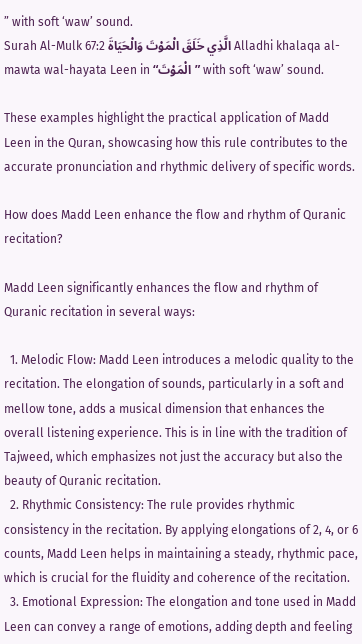” with soft ‘waw’ sound.
Surah Al-Mulk 67:2 الَّذِي خَلَقَ الْمَوْتَ وَالْحَيَاةَ Alladhi khalaqa al-mawta wal-hayata Leen in “الْمَوْتَ” with soft ‘waw’ sound.

These examples highlight the practical application of Madd Leen in the Quran, showcasing how this rule contributes to the accurate pronunciation and rhythmic delivery of specific words.

How does Madd Leen enhance the flow and rhythm of Quranic recitation?

Madd Leen significantly enhances the flow and rhythm of Quranic recitation in several ways:

  1. Melodic Flow: Madd Leen introduces a melodic quality to the recitation. The elongation of sounds, particularly in a soft and mellow tone, adds a musical dimension that enhances the overall listening experience. This is in line with the tradition of Tajweed, which emphasizes not just the accuracy but also the beauty of Quranic recitation.
  2. Rhythmic Consistency: The rule provides rhythmic consistency in the recitation. By applying elongations of 2, 4, or 6 counts, Madd Leen helps in maintaining a steady, rhythmic pace, which is crucial for the fluidity and coherence of the recitation.
  3. Emotional Expression: The elongation and tone used in Madd Leen can convey a range of emotions, adding depth and feeling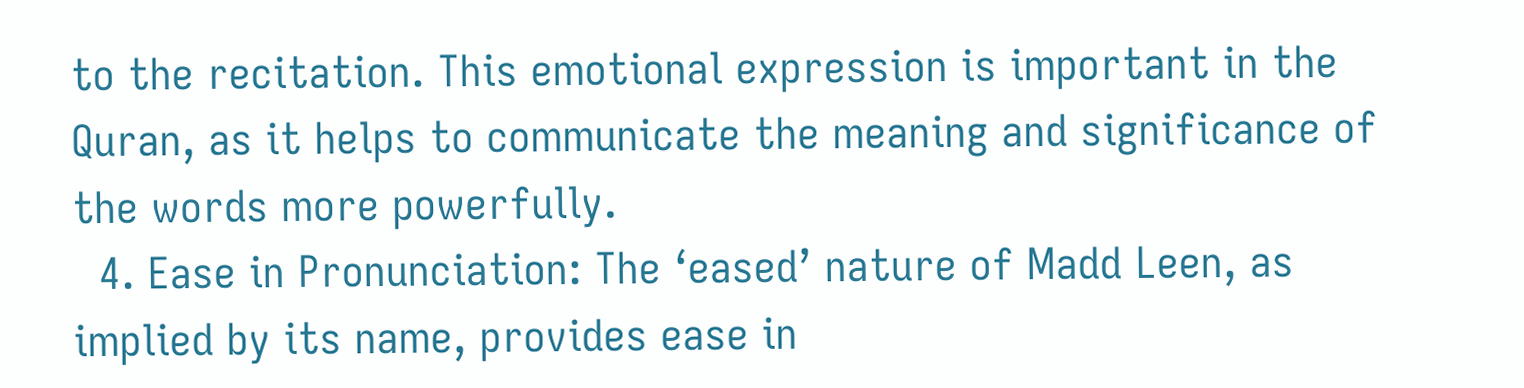to the recitation. This emotional expression is important in the Quran, as it helps to communicate the meaning and significance of the words more powerfully.
  4. Ease in Pronunciation: The ‘eased’ nature of Madd Leen, as implied by its name, provides ease in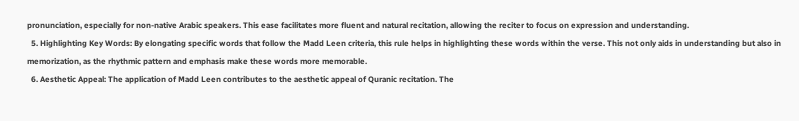pronunciation, especially for non-native Arabic speakers. This ease facilitates more fluent and natural recitation, allowing the reciter to focus on expression and understanding.
  5. Highlighting Key Words: By elongating specific words that follow the Madd Leen criteria, this rule helps in highlighting these words within the verse. This not only aids in understanding but also in memorization, as the rhythmic pattern and emphasis make these words more memorable.
  6. Aesthetic Appeal: The application of Madd Leen contributes to the aesthetic appeal of Quranic recitation. The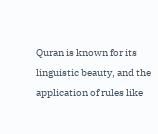Quran is known for its linguistic beauty, and the application of rules like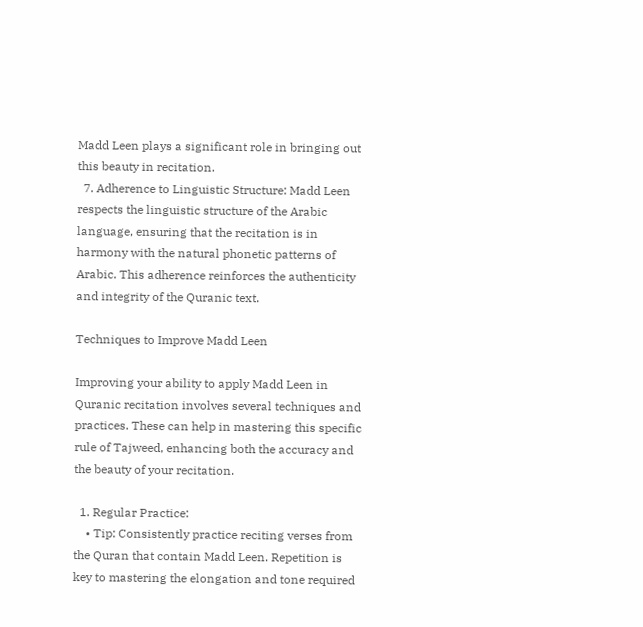Madd Leen plays a significant role in bringing out this beauty in recitation.
  7. Adherence to Linguistic Structure: Madd Leen respects the linguistic structure of the Arabic language, ensuring that the recitation is in harmony with the natural phonetic patterns of Arabic. This adherence reinforces the authenticity and integrity of the Quranic text.

Techniques to Improve Madd Leen

Improving your ability to apply Madd Leen in Quranic recitation involves several techniques and practices. These can help in mastering this specific rule of Tajweed, enhancing both the accuracy and the beauty of your recitation.

  1. Regular Practice:
    • Tip: Consistently practice reciting verses from the Quran that contain Madd Leen. Repetition is key to mastering the elongation and tone required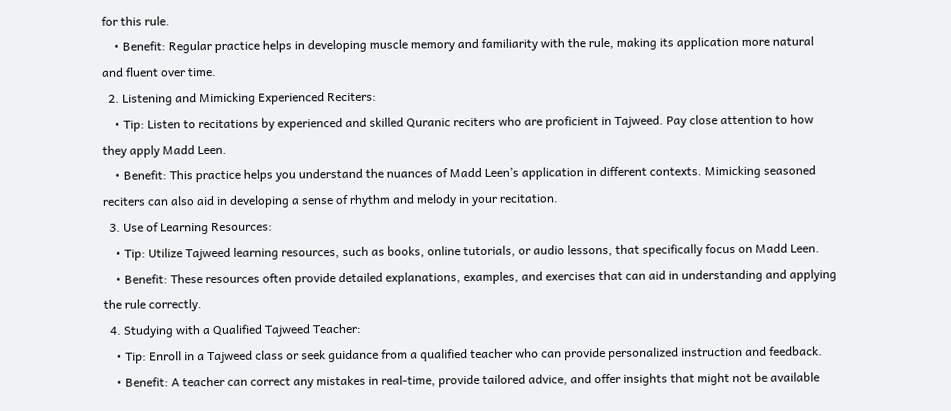for this rule.
    • Benefit: Regular practice helps in developing muscle memory and familiarity with the rule, making its application more natural and fluent over time.
  2. Listening and Mimicking Experienced Reciters:
    • Tip: Listen to recitations by experienced and skilled Quranic reciters who are proficient in Tajweed. Pay close attention to how they apply Madd Leen.
    • Benefit: This practice helps you understand the nuances of Madd Leen’s application in different contexts. Mimicking seasoned reciters can also aid in developing a sense of rhythm and melody in your recitation.
  3. Use of Learning Resources:
    • Tip: Utilize Tajweed learning resources, such as books, online tutorials, or audio lessons, that specifically focus on Madd Leen.
    • Benefit: These resources often provide detailed explanations, examples, and exercises that can aid in understanding and applying the rule correctly.
  4. Studying with a Qualified Tajweed Teacher:
    • Tip: Enroll in a Tajweed class or seek guidance from a qualified teacher who can provide personalized instruction and feedback.
    • Benefit: A teacher can correct any mistakes in real-time, provide tailored advice, and offer insights that might not be available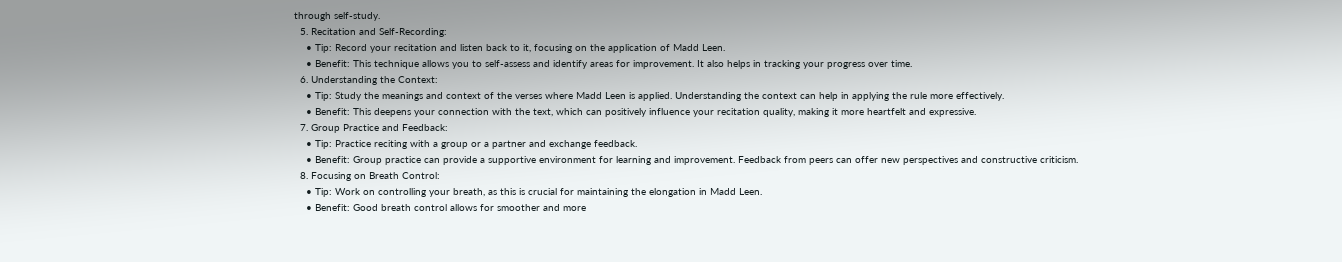through self-study.
  5. Recitation and Self-Recording:
    • Tip: Record your recitation and listen back to it, focusing on the application of Madd Leen.
    • Benefit: This technique allows you to self-assess and identify areas for improvement. It also helps in tracking your progress over time.
  6. Understanding the Context:
    • Tip: Study the meanings and context of the verses where Madd Leen is applied. Understanding the context can help in applying the rule more effectively.
    • Benefit: This deepens your connection with the text, which can positively influence your recitation quality, making it more heartfelt and expressive.
  7. Group Practice and Feedback:
    • Tip: Practice reciting with a group or a partner and exchange feedback.
    • Benefit: Group practice can provide a supportive environment for learning and improvement. Feedback from peers can offer new perspectives and constructive criticism.
  8. Focusing on Breath Control:
    • Tip: Work on controlling your breath, as this is crucial for maintaining the elongation in Madd Leen.
    • Benefit: Good breath control allows for smoother and more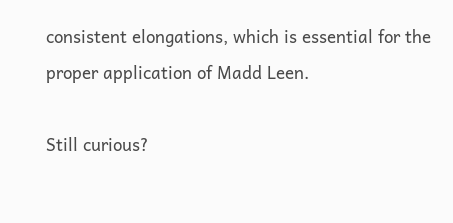consistent elongations, which is essential for the proper application of Madd Leen.

Still curious?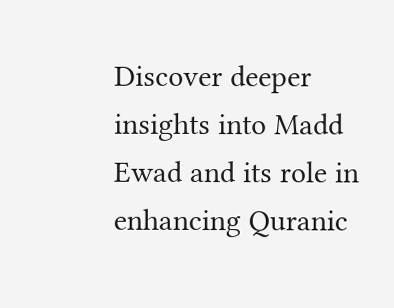Discover deeper insights into Madd Ewad and its role in enhancing Quranic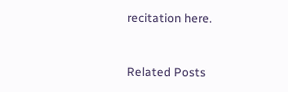recitation here.


Related Posts